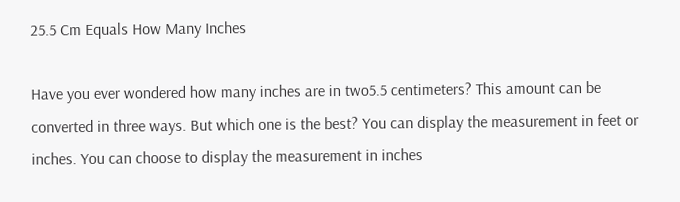25.5 Cm Equals How Many Inches

Have you ever wondered how many inches are in two5.5 centimeters? This amount can be converted in three ways. But which one is the best? You can display the measurement in feet or inches. You can choose to display the measurement in inches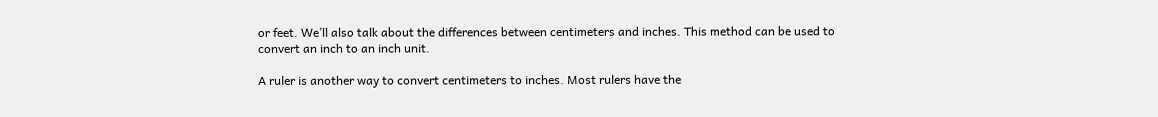or feet. We’ll also talk about the differences between centimeters and inches. This method can be used to convert an inch to an inch unit.

A ruler is another way to convert centimeters to inches. Most rulers have the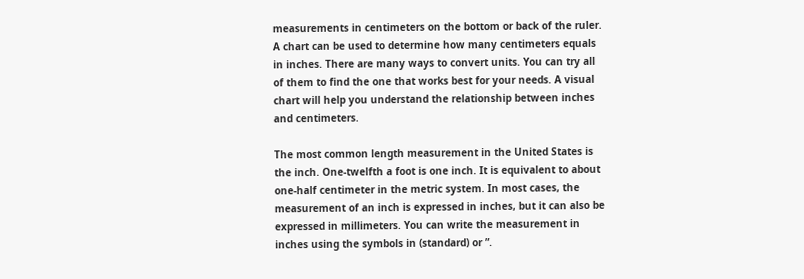measurements in centimeters on the bottom or back of the ruler. A chart can be used to determine how many centimeters equals in inches. There are many ways to convert units. You can try all of them to find the one that works best for your needs. A visual chart will help you understand the relationship between inches and centimeters.

The most common length measurement in the United States is the inch. One-twelfth a foot is one inch. It is equivalent to about one-half centimeter in the metric system. In most cases, the measurement of an inch is expressed in inches, but it can also be expressed in millimeters. You can write the measurement in inches using the symbols in (standard) or ”.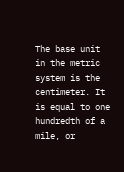The base unit in the metric system is the centimeter. It is equal to one hundredth of a mile, or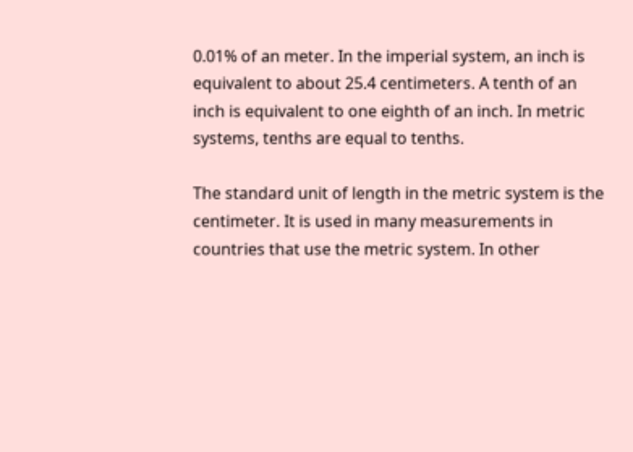0.01% of an meter. In the imperial system, an inch is equivalent to about 25.4 centimeters. A tenth of an inch is equivalent to one eighth of an inch. In metric systems, tenths are equal to tenths.

The standard unit of length in the metric system is the centimeter. It is used in many measurements in countries that use the metric system. In other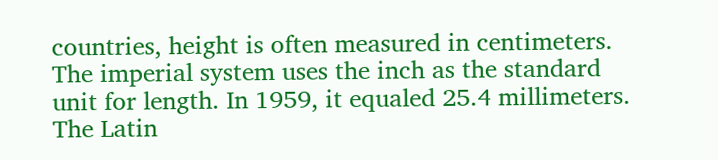countries, height is often measured in centimeters. The imperial system uses the inch as the standard unit for length. In 1959, it equaled 25.4 millimeters. The Latin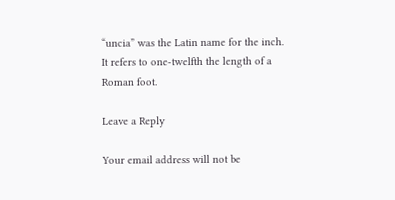“uncia” was the Latin name for the inch. It refers to one-twelfth the length of a Roman foot.

Leave a Reply

Your email address will not be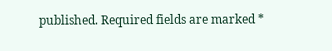published. Required fields are marked *